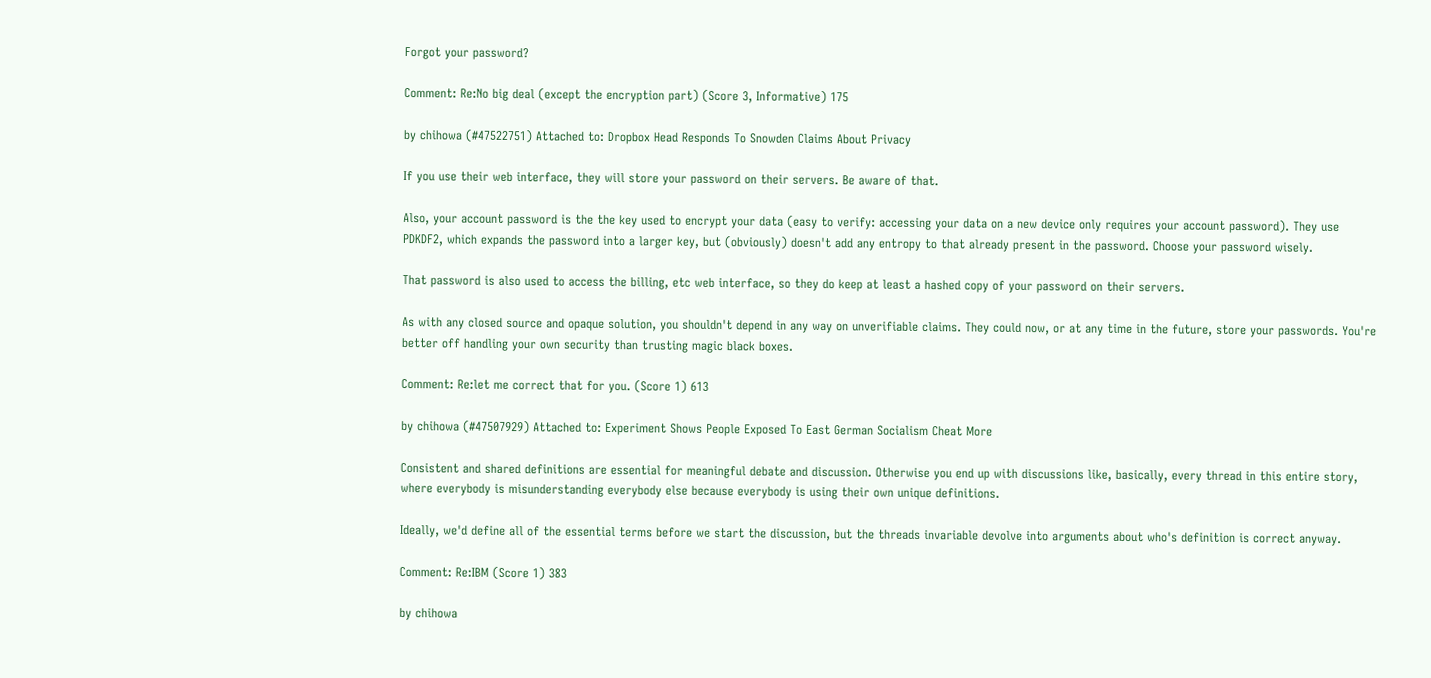Forgot your password?

Comment: Re:No big deal (except the encryption part) (Score 3, Informative) 175

by chihowa (#47522751) Attached to: Dropbox Head Responds To Snowden Claims About Privacy

If you use their web interface, they will store your password on their servers. Be aware of that.

Also, your account password is the the key used to encrypt your data (easy to verify: accessing your data on a new device only requires your account password). They use PDKDF2, which expands the password into a larger key, but (obviously) doesn't add any entropy to that already present in the password. Choose your password wisely.

That password is also used to access the billing, etc web interface, so they do keep at least a hashed copy of your password on their servers.

As with any closed source and opaque solution, you shouldn't depend in any way on unverifiable claims. They could now, or at any time in the future, store your passwords. You're better off handling your own security than trusting magic black boxes.

Comment: Re:let me correct that for you. (Score 1) 613

by chihowa (#47507929) Attached to: Experiment Shows People Exposed To East German Socialism Cheat More

Consistent and shared definitions are essential for meaningful debate and discussion. Otherwise you end up with discussions like, basically, every thread in this entire story, where everybody is misunderstanding everybody else because everybody is using their own unique definitions.

Ideally, we'd define all of the essential terms before we start the discussion, but the threads invariable devolve into arguments about who's definition is correct anyway.

Comment: Re:IBM (Score 1) 383

by chihowa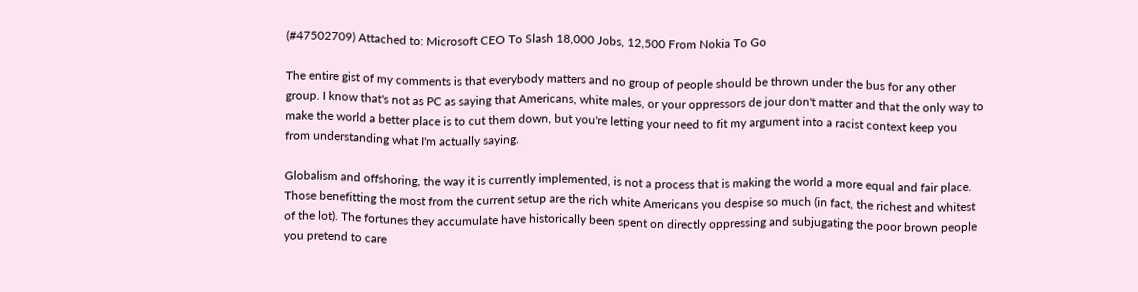(#47502709) Attached to: Microsoft CEO To Slash 18,000 Jobs, 12,500 From Nokia To Go

The entire gist of my comments is that everybody matters and no group of people should be thrown under the bus for any other group. I know that's not as PC as saying that Americans, white males, or your oppressors de jour don't matter and that the only way to make the world a better place is to cut them down, but you're letting your need to fit my argument into a racist context keep you from understanding what I'm actually saying.

Globalism and offshoring, the way it is currently implemented, is not a process that is making the world a more equal and fair place. Those benefitting the most from the current setup are the rich white Americans you despise so much (in fact, the richest and whitest of the lot). The fortunes they accumulate have historically been spent on directly oppressing and subjugating the poor brown people you pretend to care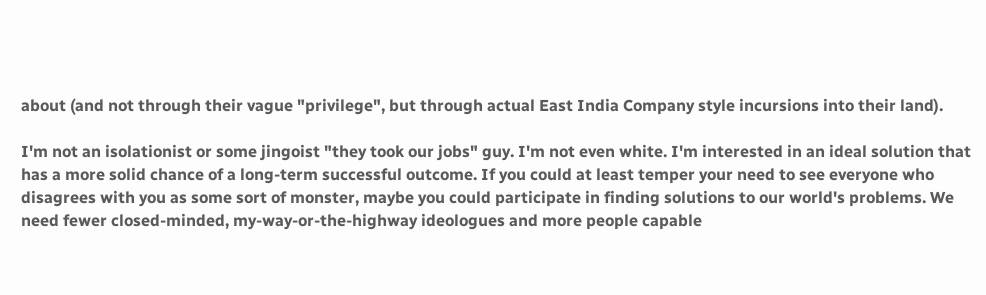about (and not through their vague "privilege", but through actual East India Company style incursions into their land).

I'm not an isolationist or some jingoist "they took our jobs" guy. I'm not even white. I'm interested in an ideal solution that has a more solid chance of a long-term successful outcome. If you could at least temper your need to see everyone who disagrees with you as some sort of monster, maybe you could participate in finding solutions to our world's problems. We need fewer closed-minded, my-way-or-the-highway ideologues and more people capable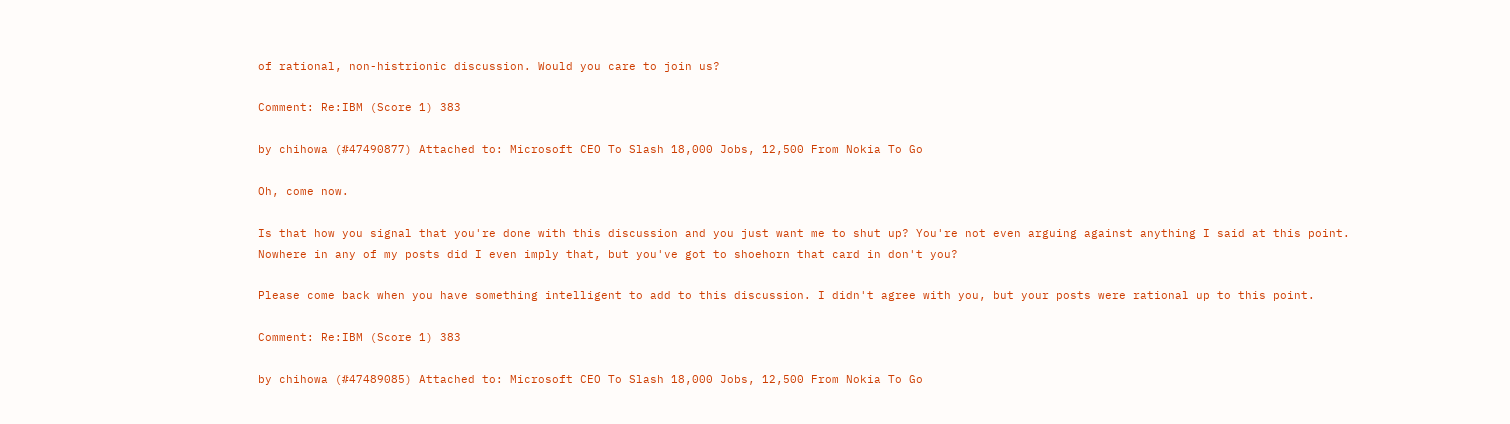of rational, non-histrionic discussion. Would you care to join us?

Comment: Re:IBM (Score 1) 383

by chihowa (#47490877) Attached to: Microsoft CEO To Slash 18,000 Jobs, 12,500 From Nokia To Go

Oh, come now.

Is that how you signal that you're done with this discussion and you just want me to shut up? You're not even arguing against anything I said at this point. Nowhere in any of my posts did I even imply that, but you've got to shoehorn that card in don't you?

Please come back when you have something intelligent to add to this discussion. I didn't agree with you, but your posts were rational up to this point.

Comment: Re:IBM (Score 1) 383

by chihowa (#47489085) Attached to: Microsoft CEO To Slash 18,000 Jobs, 12,500 From Nokia To Go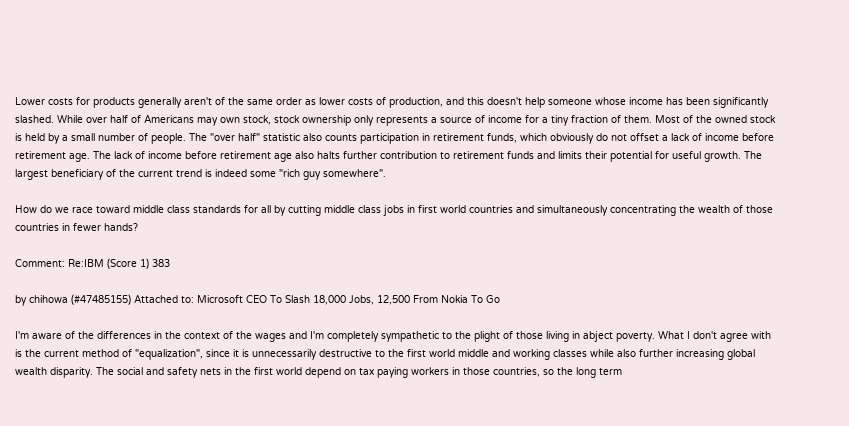Lower costs for products generally aren't of the same order as lower costs of production, and this doesn't help someone whose income has been significantly slashed. While over half of Americans may own stock, stock ownership only represents a source of income for a tiny fraction of them. Most of the owned stock is held by a small number of people. The "over half" statistic also counts participation in retirement funds, which obviously do not offset a lack of income before retirement age. The lack of income before retirement age also halts further contribution to retirement funds and limits their potential for useful growth. The largest beneficiary of the current trend is indeed some "rich guy somewhere".

How do we race toward middle class standards for all by cutting middle class jobs in first world countries and simultaneously concentrating the wealth of those countries in fewer hands?

Comment: Re:IBM (Score 1) 383

by chihowa (#47485155) Attached to: Microsoft CEO To Slash 18,000 Jobs, 12,500 From Nokia To Go

I'm aware of the differences in the context of the wages and I'm completely sympathetic to the plight of those living in abject poverty. What I don't agree with is the current method of "equalization", since it is unnecessarily destructive to the first world middle and working classes while also further increasing global wealth disparity. The social and safety nets in the first world depend on tax paying workers in those countries, so the long term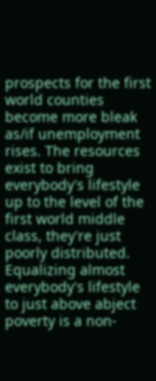prospects for the first world counties become more bleak as/if unemployment rises. The resources exist to bring everybody's lifestyle up to the level of the first world middle class, they're just poorly distributed. Equalizing almost everybody's lifestyle to just above abject poverty is a non-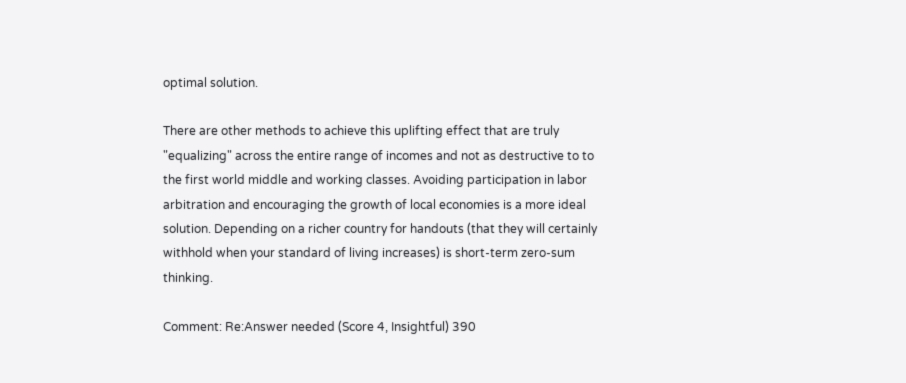optimal solution.

There are other methods to achieve this uplifting effect that are truly "equalizing" across the entire range of incomes and not as destructive to to the first world middle and working classes. Avoiding participation in labor arbitration and encouraging the growth of local economies is a more ideal solution. Depending on a richer country for handouts (that they will certainly withhold when your standard of living increases) is short-term zero-sum thinking.

Comment: Re:Answer needed (Score 4, Insightful) 390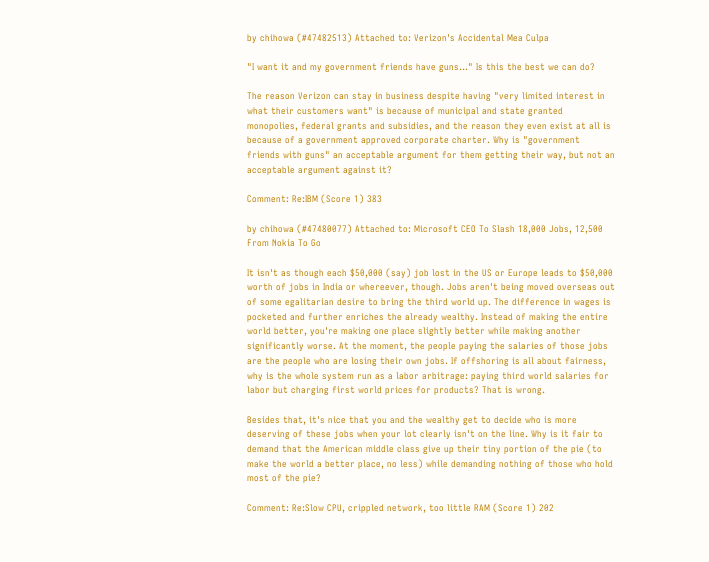by chihowa (#47482513) Attached to: Verizon's Accidental Mea Culpa

"I want it and my government friends have guns..." Is this the best we can do?

The reason Verizon can stay in business despite having "very limited interest in what their customers want" is because of municipal and state granted monopolies, federal grants and subsidies, and the reason they even exist at all is because of a government approved corporate charter. Why is "government friends with guns" an acceptable argument for them getting their way, but not an acceptable argument against it?

Comment: Re:IBM (Score 1) 383

by chihowa (#47480077) Attached to: Microsoft CEO To Slash 18,000 Jobs, 12,500 From Nokia To Go

It isn't as though each $50,000 (say) job lost in the US or Europe leads to $50,000 worth of jobs in India or whereever, though. Jobs aren't being moved overseas out of some egalitarian desire to bring the third world up. The difference in wages is pocketed and further enriches the already wealthy. Instead of making the entire world better, you're making one place slightly better while making another significantly worse. At the moment, the people paying the salaries of those jobs are the people who are losing their own jobs. If offshoring is all about fairness, why is the whole system run as a labor arbitrage: paying third world salaries for labor but charging first world prices for products? That is wrong.

Besides that, it's nice that you and the wealthy get to decide who is more deserving of these jobs when your lot clearly isn't on the line. Why is it fair to demand that the American middle class give up their tiny portion of the pie (to make the world a better place, no less) while demanding nothing of those who hold most of the pie?

Comment: Re:Slow CPU, crippled network, too little RAM (Score 1) 202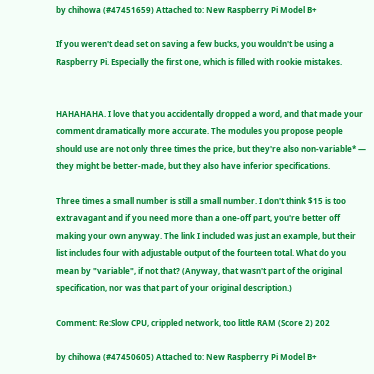by chihowa (#47451659) Attached to: New Raspberry Pi Model B+

If you weren't dead set on saving a few bucks, you wouldn't be using a Raspberry Pi. Especially the first one, which is filled with rookie mistakes.


HAHAHAHA. I love that you accidentally dropped a word, and that made your comment dramatically more accurate. The modules you propose people should use are not only three times the price, but they're also non-variable* — they might be better-made, but they also have inferior specifications.

Three times a small number is still a small number. I don't think $15 is too extravagant and if you need more than a one-off part, you're better off making your own anyway. The link I included was just an example, but their list includes four with adjustable output of the fourteen total. What do you mean by "variable", if not that? (Anyway, that wasn't part of the original specification, nor was that part of your original description.)

Comment: Re:Slow CPU, crippled network, too little RAM (Score 2) 202

by chihowa (#47450605) Attached to: New Raspberry Pi Model B+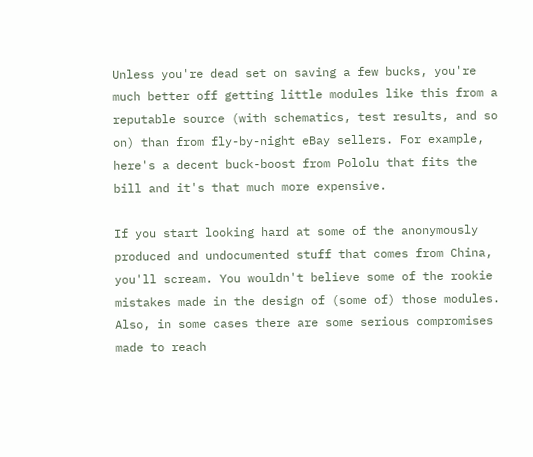Unless you're dead set on saving a few bucks, you're much better off getting little modules like this from a reputable source (with schematics, test results, and so on) than from fly-by-night eBay sellers. For example, here's a decent buck-boost from Pololu that fits the bill and it's that much more expensive.

If you start looking hard at some of the anonymously produced and undocumented stuff that comes from China, you'll scream. You wouldn't believe some of the rookie mistakes made in the design of (some of) those modules. Also, in some cases there are some serious compromises made to reach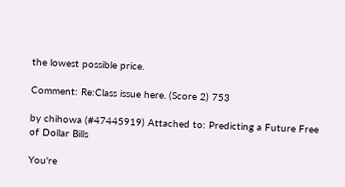the lowest possible price.

Comment: Re:Class issue here. (Score 2) 753

by chihowa (#47445919) Attached to: Predicting a Future Free of Dollar Bills

You're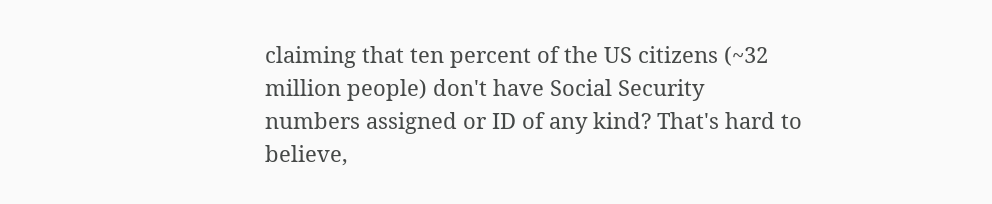claiming that ten percent of the US citizens (~32 million people) don't have Social Security numbers assigned or ID of any kind? That's hard to believe,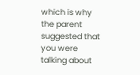which is why the parent suggested that you were talking about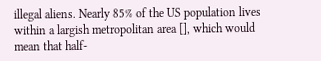illegal aliens. Nearly 85% of the US population lives within a largish metropolitan area [], which would mean that half-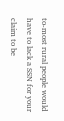to-most rural people would have to lack a SSN for your claim to be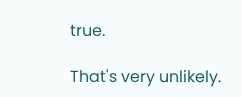true.

That's very unlikely.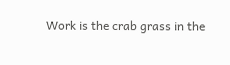Work is the crab grass in the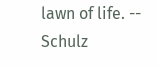lawn of life. -- Schulz